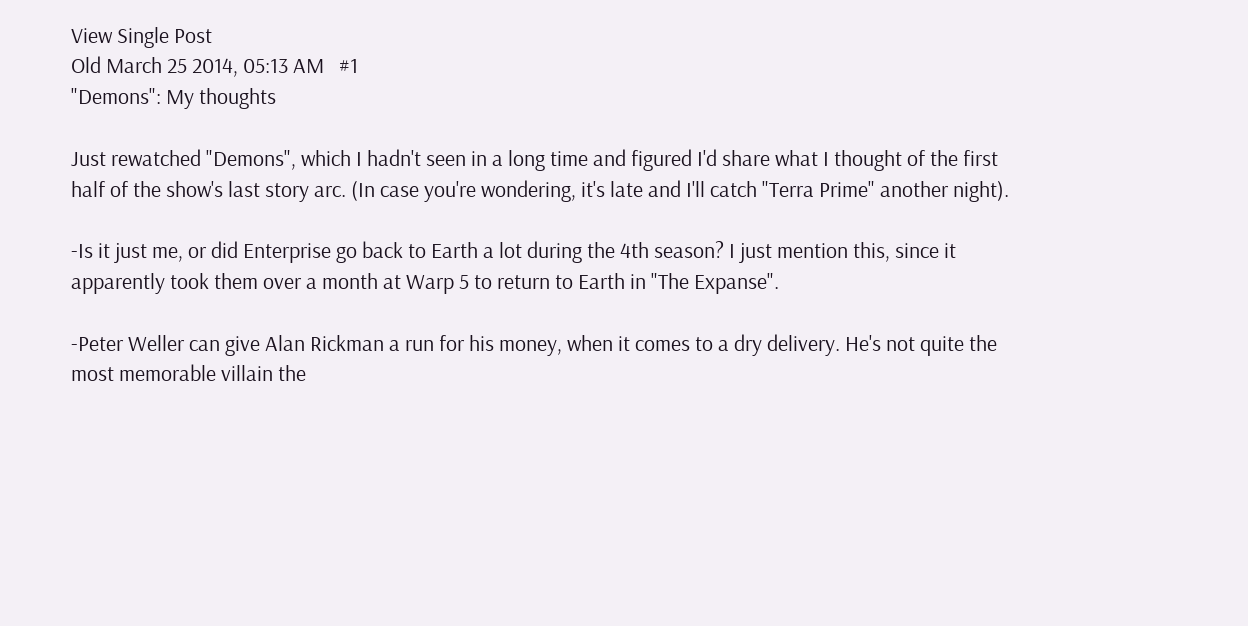View Single Post
Old March 25 2014, 05:13 AM   #1
"Demons": My thoughts

Just rewatched "Demons", which I hadn't seen in a long time and figured I'd share what I thought of the first half of the show's last story arc. (In case you're wondering, it's late and I'll catch "Terra Prime" another night).

-Is it just me, or did Enterprise go back to Earth a lot during the 4th season? I just mention this, since it apparently took them over a month at Warp 5 to return to Earth in "The Expanse".

-Peter Weller can give Alan Rickman a run for his money, when it comes to a dry delivery. He's not quite the most memorable villain the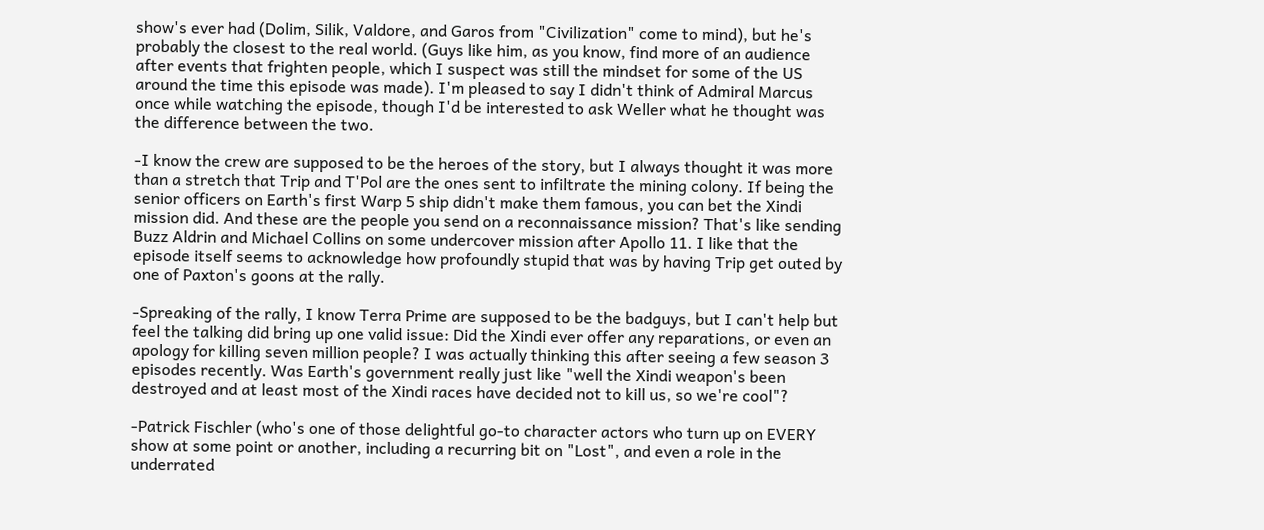show's ever had (Dolim, Silik, Valdore, and Garos from "Civilization" come to mind), but he's probably the closest to the real world. (Guys like him, as you know, find more of an audience after events that frighten people, which I suspect was still the mindset for some of the US around the time this episode was made). I'm pleased to say I didn't think of Admiral Marcus once while watching the episode, though I'd be interested to ask Weller what he thought was the difference between the two.

-I know the crew are supposed to be the heroes of the story, but I always thought it was more than a stretch that Trip and T'Pol are the ones sent to infiltrate the mining colony. If being the senior officers on Earth's first Warp 5 ship didn't make them famous, you can bet the Xindi mission did. And these are the people you send on a reconnaissance mission? That's like sending Buzz Aldrin and Michael Collins on some undercover mission after Apollo 11. I like that the episode itself seems to acknowledge how profoundly stupid that was by having Trip get outed by one of Paxton's goons at the rally.

-Spreaking of the rally, I know Terra Prime are supposed to be the badguys, but I can't help but feel the talking did bring up one valid issue: Did the Xindi ever offer any reparations, or even an apology for killing seven million people? I was actually thinking this after seeing a few season 3 episodes recently. Was Earth's government really just like "well the Xindi weapon's been destroyed and at least most of the Xindi races have decided not to kill us, so we're cool"?

-Patrick Fischler (who's one of those delightful go-to character actors who turn up on EVERY show at some point or another, including a recurring bit on "Lost", and even a role in the underrated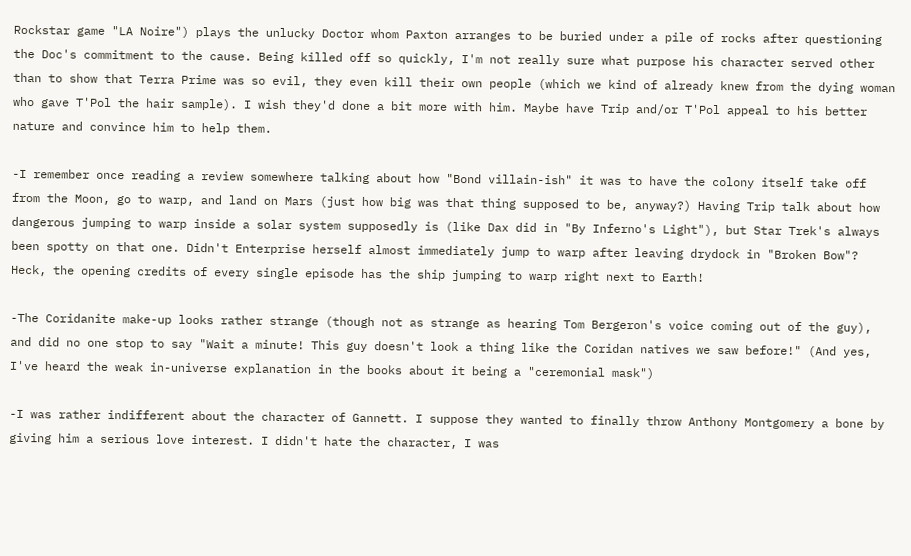Rockstar game "LA Noire") plays the unlucky Doctor whom Paxton arranges to be buried under a pile of rocks after questioning the Doc's commitment to the cause. Being killed off so quickly, I'm not really sure what purpose his character served other than to show that Terra Prime was so evil, they even kill their own people (which we kind of already knew from the dying woman who gave T'Pol the hair sample). I wish they'd done a bit more with him. Maybe have Trip and/or T'Pol appeal to his better nature and convince him to help them.

-I remember once reading a review somewhere talking about how "Bond villain-ish" it was to have the colony itself take off from the Moon, go to warp, and land on Mars (just how big was that thing supposed to be, anyway?) Having Trip talk about how dangerous jumping to warp inside a solar system supposedly is (like Dax did in "By Inferno's Light"), but Star Trek's always been spotty on that one. Didn't Enterprise herself almost immediately jump to warp after leaving drydock in "Broken Bow"? Heck, the opening credits of every single episode has the ship jumping to warp right next to Earth!

-The Coridanite make-up looks rather strange (though not as strange as hearing Tom Bergeron's voice coming out of the guy), and did no one stop to say "Wait a minute! This guy doesn't look a thing like the Coridan natives we saw before!" (And yes, I've heard the weak in-universe explanation in the books about it being a "ceremonial mask")

-I was rather indifferent about the character of Gannett. I suppose they wanted to finally throw Anthony Montgomery a bone by giving him a serious love interest. I didn't hate the character, I was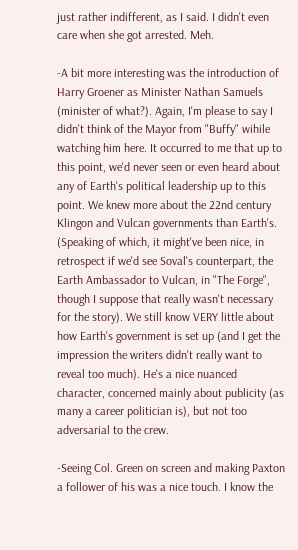just rather indifferent, as I said. I didn't even care when she got arrested. Meh.

-A bit more interesting was the introduction of Harry Groener as Minister Nathan Samuels (minister of what?). Again, I'm please to say I didn't think of the Mayor from "Buffy" wihile watching him here. It occurred to me that up to this point, we'd never seen or even heard about any of Earth's political leadership up to this point. We knew more about the 22nd century Klingon and Vulcan governments than Earth's. (Speaking of which, it might've been nice, in retrospect if we'd see Soval's counterpart, the Earth Ambassador to Vulcan, in "The Forge", though I suppose that really wasn't necessary for the story). We still know VERY little about how Earth's government is set up (and I get the impression the writers didn't really want to reveal too much). He's a nice nuanced character, concerned mainly about publicity (as many a career politician is), but not too adversarial to the crew.

-Seeing Col. Green on screen and making Paxton a follower of his was a nice touch. I know the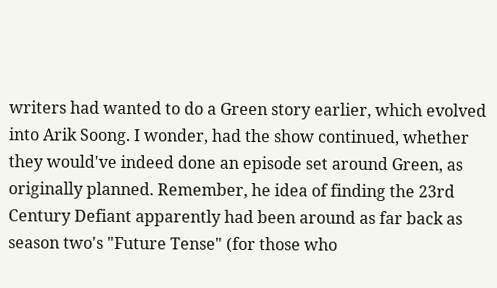writers had wanted to do a Green story earlier, which evolved into Arik Soong. I wonder, had the show continued, whether they would've indeed done an episode set around Green, as originally planned. Remember, he idea of finding the 23rd Century Defiant apparently had been around as far back as season two's "Future Tense" (for those who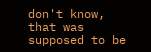don't know, that was supposed to be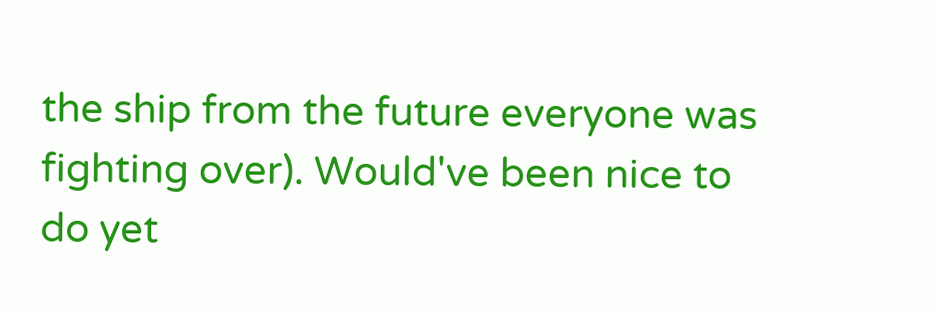the ship from the future everyone was fighting over). Would've been nice to do yet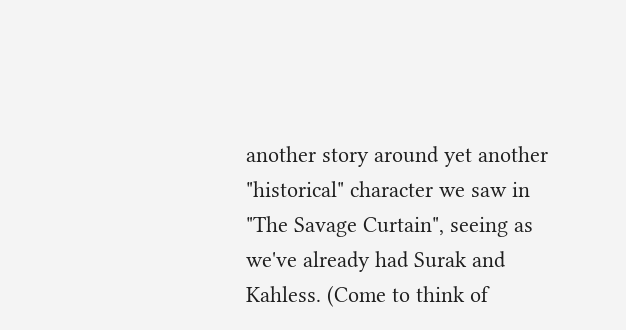another story around yet another "historical" character we saw in "The Savage Curtain", seeing as we've already had Surak and Kahless. (Come to think of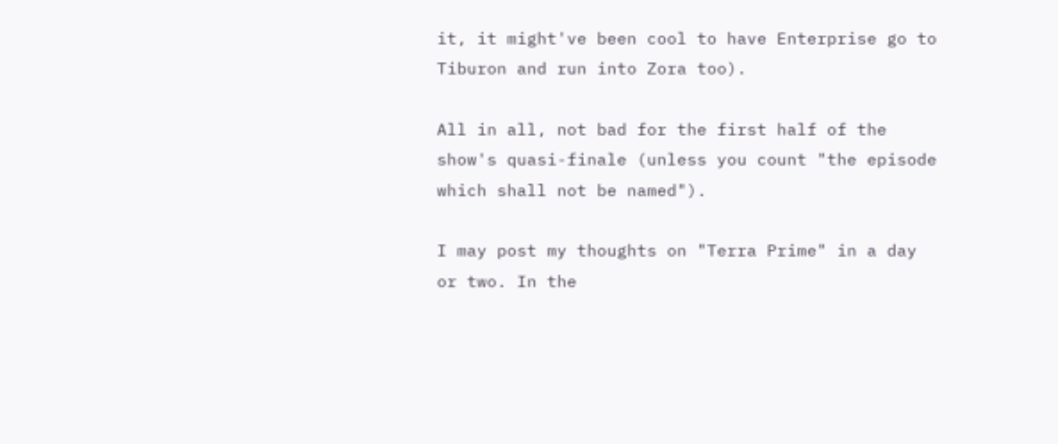it, it might've been cool to have Enterprise go to Tiburon and run into Zora too).

All in all, not bad for the first half of the show's quasi-finale (unless you count "the episode which shall not be named").

I may post my thoughts on "Terra Prime" in a day or two. In the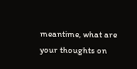meantime, what are your thoughts on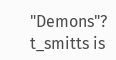"Demons"?
t_smitts is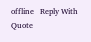offline   Reply With Quote